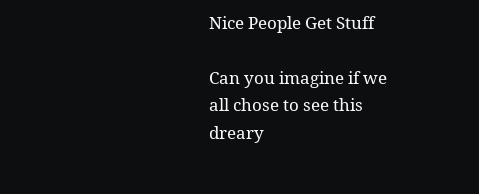Nice People Get Stuff

Can you imagine if we all chose to see this dreary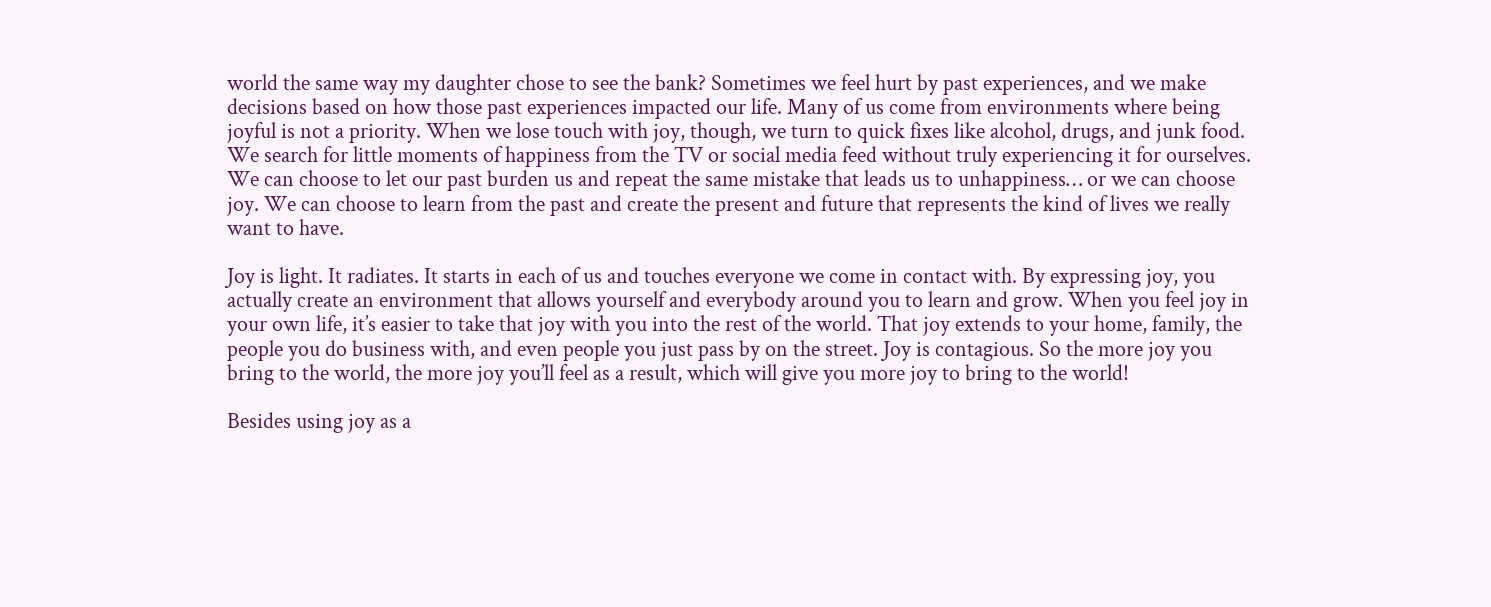world the same way my daughter chose to see the bank? Sometimes we feel hurt by past experiences, and we make decisions based on how those past experiences impacted our life. Many of us come from environments where being joyful is not a priority. When we lose touch with joy, though, we turn to quick fixes like alcohol, drugs, and junk food. We search for little moments of happiness from the TV or social media feed without truly experiencing it for ourselves. We can choose to let our past burden us and repeat the same mistake that leads us to unhappiness… or we can choose joy. We can choose to learn from the past and create the present and future that represents the kind of lives we really want to have.

Joy is light. It radiates. It starts in each of us and touches everyone we come in contact with. By expressing joy, you actually create an environment that allows yourself and everybody around you to learn and grow. When you feel joy in your own life, it’s easier to take that joy with you into the rest of the world. That joy extends to your home, family, the people you do business with, and even people you just pass by on the street. Joy is contagious. So the more joy you bring to the world, the more joy you’ll feel as a result, which will give you more joy to bring to the world!

Besides using joy as a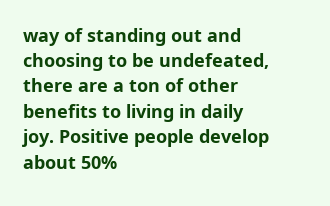way of standing out and choosing to be undefeated, there are a ton of other benefits to living in daily joy. Positive people develop about 50%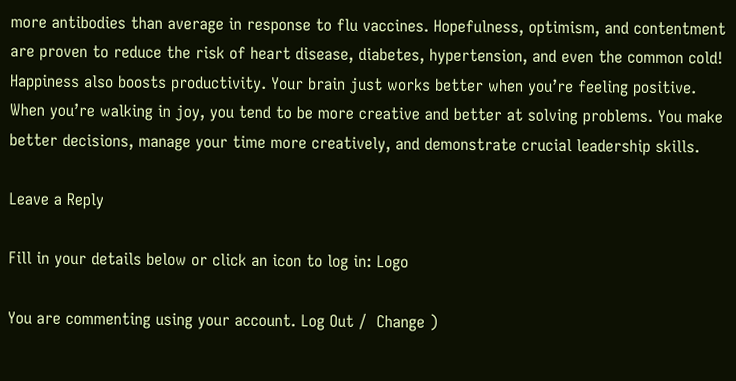more antibodies than average in response to flu vaccines. Hopefulness, optimism, and contentment are proven to reduce the risk of heart disease, diabetes, hypertension, and even the common cold! Happiness also boosts productivity. Your brain just works better when you’re feeling positive. When you’re walking in joy, you tend to be more creative and better at solving problems. You make better decisions, manage your time more creatively, and demonstrate crucial leadership skills.

Leave a Reply

Fill in your details below or click an icon to log in: Logo

You are commenting using your account. Log Out /  Change )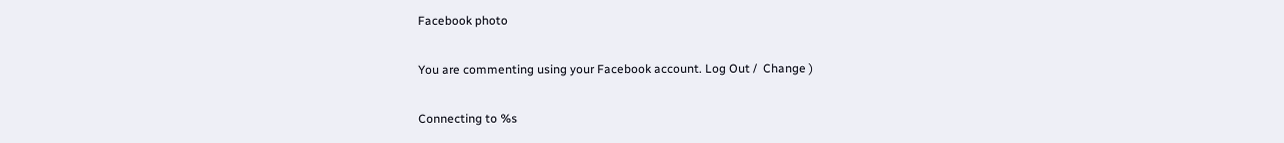Facebook photo

You are commenting using your Facebook account. Log Out /  Change )

Connecting to %s